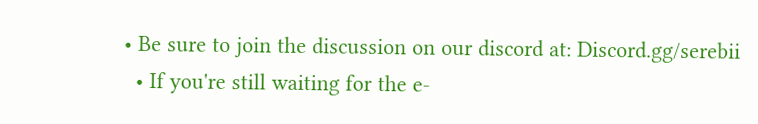• Be sure to join the discussion on our discord at: Discord.gg/serebii
  • If you're still waiting for the e-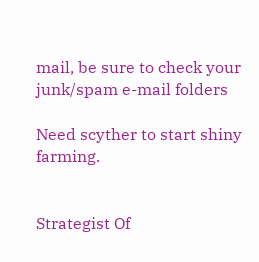mail, be sure to check your junk/spam e-mail folders

Need scyther to start shiny farming.


Strategist Of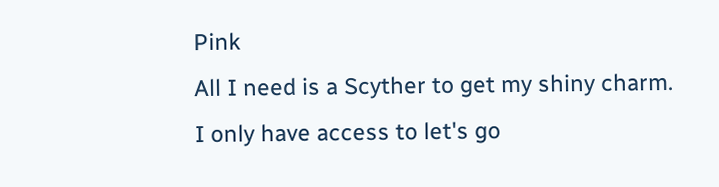Pink
All I need is a Scyther to get my shiny charm.
I only have access to let's go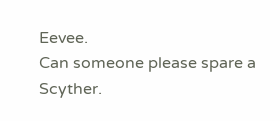Eevee.
Can someone please spare a Scyther.